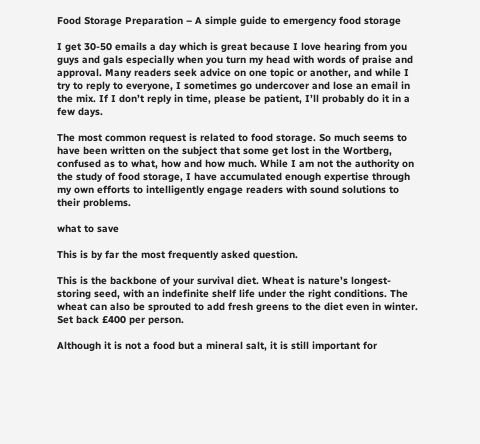Food Storage Preparation – A simple guide to emergency food storage

I get 30-50 emails a day which is great because I love hearing from you guys and gals especially when you turn my head with words of praise and approval. Many readers seek advice on one topic or another, and while I try to reply to everyone, I sometimes go undercover and lose an email in the mix. If I don’t reply in time, please be patient, I’ll probably do it in a few days.

The most common request is related to food storage. So much seems to have been written on the subject that some get lost in the Wortberg, confused as to what, how and how much. While I am not the authority on the study of food storage, I have accumulated enough expertise through my own efforts to intelligently engage readers with sound solutions to their problems.

what to save

This is by far the most frequently asked question.

This is the backbone of your survival diet. Wheat is nature’s longest-storing seed, with an indefinite shelf life under the right conditions. The wheat can also be sprouted to add fresh greens to the diet even in winter. Set back £400 per person.

Although it is not a food but a mineral salt, it is still important for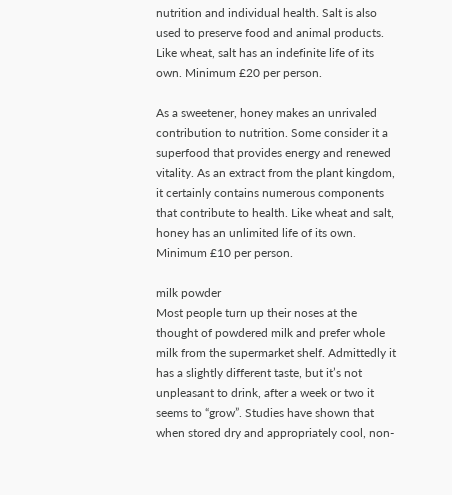nutrition and individual health. Salt is also used to preserve food and animal products. Like wheat, salt has an indefinite life of its own. Minimum £20 per person.

As a sweetener, honey makes an unrivaled contribution to nutrition. Some consider it a superfood that provides energy and renewed vitality. As an extract from the plant kingdom, it certainly contains numerous components that contribute to health. Like wheat and salt, honey has an unlimited life of its own. Minimum £10 per person.

milk powder
Most people turn up their noses at the thought of powdered milk and prefer whole milk from the supermarket shelf. Admittedly it has a slightly different taste, but it’s not unpleasant to drink, after a week or two it seems to “grow”. Studies have shown that when stored dry and appropriately cool, non-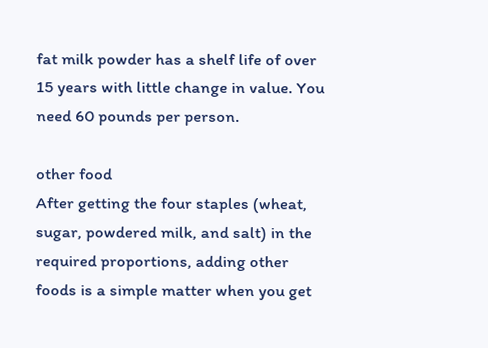fat milk powder has a shelf life of over 15 years with little change in value. You need 60 pounds per person.

other food
After getting the four staples (wheat, sugar, powdered milk, and salt) in the required proportions, adding other foods is a simple matter when you get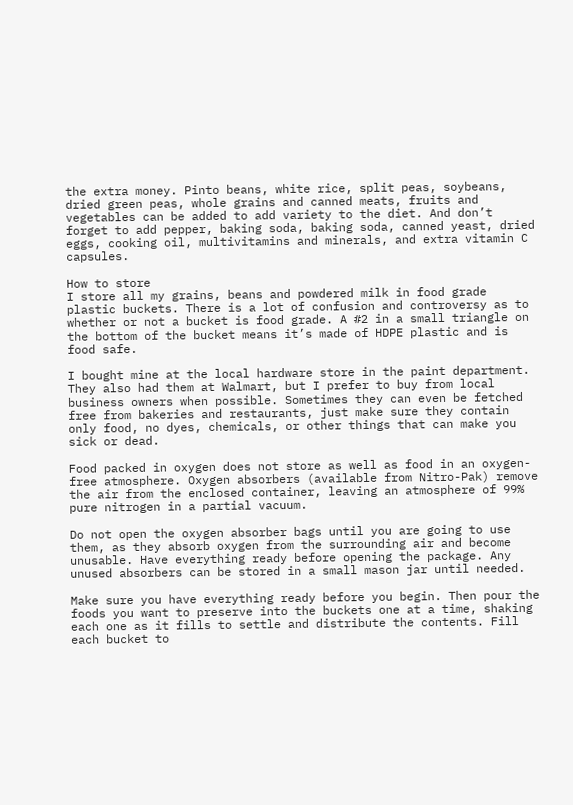the extra money. Pinto beans, white rice, split peas, soybeans, dried green peas, whole grains and canned meats, fruits and vegetables can be added to add variety to the diet. And don’t forget to add pepper, baking soda, baking soda, canned yeast, dried eggs, cooking oil, multivitamins and minerals, and extra vitamin C capsules.

How to store
I store all my grains, beans and powdered milk in food grade plastic buckets. There is a lot of confusion and controversy as to whether or not a bucket is food grade. A #2 in a small triangle on the bottom of the bucket means it’s made of HDPE plastic and is food safe.

I bought mine at the local hardware store in the paint department. They also had them at Walmart, but I prefer to buy from local business owners when possible. Sometimes they can even be fetched free from bakeries and restaurants, just make sure they contain only food, no dyes, chemicals, or other things that can make you sick or dead.

Food packed in oxygen does not store as well as food in an oxygen-free atmosphere. Oxygen absorbers (available from Nitro-Pak) remove the air from the enclosed container, leaving an atmosphere of 99% pure nitrogen in a partial vacuum.

Do not open the oxygen absorber bags until you are going to use them, as they absorb oxygen from the surrounding air and become unusable. Have everything ready before opening the package. Any unused absorbers can be stored in a small mason jar until needed.

Make sure you have everything ready before you begin. Then pour the foods you want to preserve into the buckets one at a time, shaking each one as it fills to settle and distribute the contents. Fill each bucket to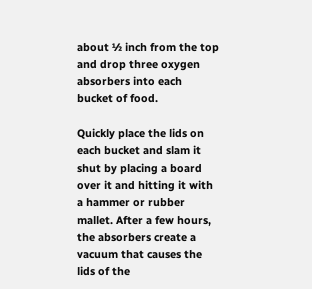about ½ inch from the top and drop three oxygen absorbers into each bucket of food.

Quickly place the lids on each bucket and slam it shut by placing a board over it and hitting it with a hammer or rubber mallet. After a few hours, the absorbers create a vacuum that causes the lids of the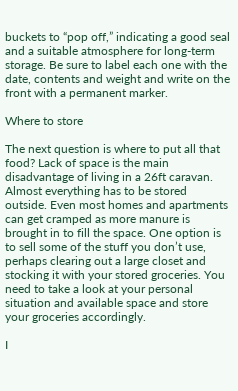buckets to “pop off,” indicating a good seal and a suitable atmosphere for long-term storage. Be sure to label each one with the date, contents and weight and write on the front with a permanent marker.

Where to store

The next question is where to put all that food? Lack of space is the main disadvantage of living in a 26ft caravan. Almost everything has to be stored outside. Even most homes and apartments can get cramped as more manure is brought in to fill the space. One option is to sell some of the stuff you don’t use, perhaps clearing out a large closet and stocking it with your stored groceries. You need to take a look at your personal situation and available space and store your groceries accordingly.

I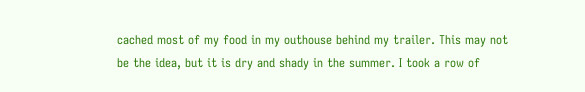cached most of my food in my outhouse behind my trailer. This may not be the idea, but it is dry and shady in the summer. I took a row of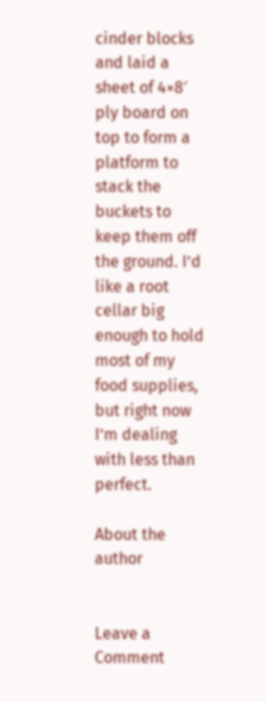cinder blocks and laid a sheet of 4×8′ ply board on top to form a platform to stack the buckets to keep them off the ground. I’d like a root cellar big enough to hold most of my food supplies, but right now I’m dealing with less than perfect.

About the author


Leave a Comment